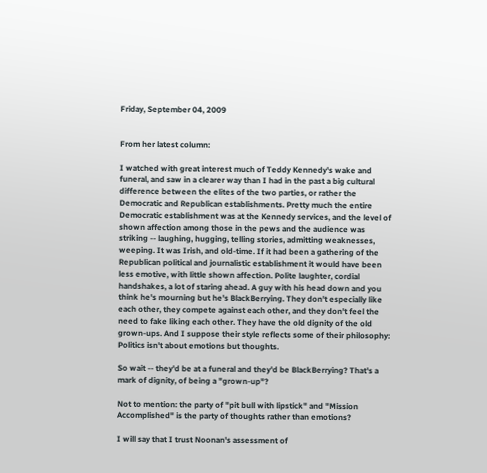Friday, September 04, 2009


From her latest column:

I watched with great interest much of Teddy Kennedy's wake and funeral, and saw in a clearer way than I had in the past a big cultural difference between the elites of the two parties, or rather the Democratic and Republican establishments. Pretty much the entire Democratic establishment was at the Kennedy services, and the level of shown affection among those in the pews and the audience was striking -- laughing, hugging, telling stories, admitting weaknesses, weeping. It was Irish, and old-time. If it had been a gathering of the Republican political and journalistic establishment it would have been less emotive, with little shown affection. Polite laughter, cordial handshakes, a lot of staring ahead. A guy with his head down and you think he's mourning but he's BlackBerrying. They don't especially like each other, they compete against each other, and they don't feel the need to fake liking each other. They have the old dignity of the old grown-ups. And I suppose their style reflects some of their philosophy: Politics isn't about emotions but thoughts.

So wait -- they'd be at a funeral and they'd be BlackBerrying? That's a mark of dignity, of being a "grown-up"?

Not to mention: the party of "pit bull with lipstick" and "Mission Accomplished" is the party of thoughts rather than emotions?

I will say that I trust Noonan's assessment of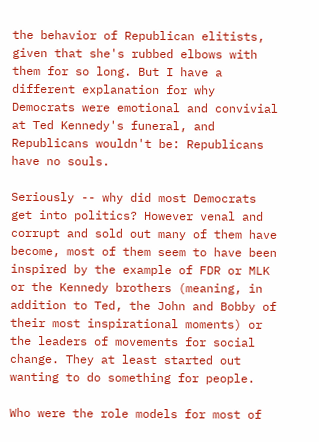the behavior of Republican elitists, given that she's rubbed elbows with them for so long. But I have a different explanation for why Democrats were emotional and convivial at Ted Kennedy's funeral, and Republicans wouldn't be: Republicans have no souls.

Seriously -- why did most Democrats get into politics? However venal and corrupt and sold out many of them have become, most of them seem to have been inspired by the example of FDR or MLK or the Kennedy brothers (meaning, in addition to Ted, the John and Bobby of their most inspirational moments) or the leaders of movements for social change. They at least started out wanting to do something for people.

Who were the role models for most of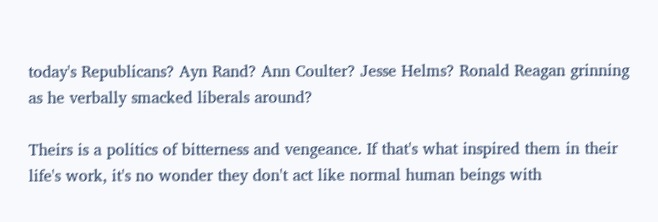today's Republicans? Ayn Rand? Ann Coulter? Jesse Helms? Ronald Reagan grinning as he verbally smacked liberals around?

Theirs is a politics of bitterness and vengeance. If that's what inspired them in their life's work, it's no wonder they don't act like normal human beings with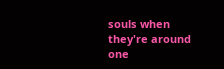souls when they're around one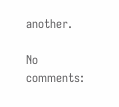another.

No comments: